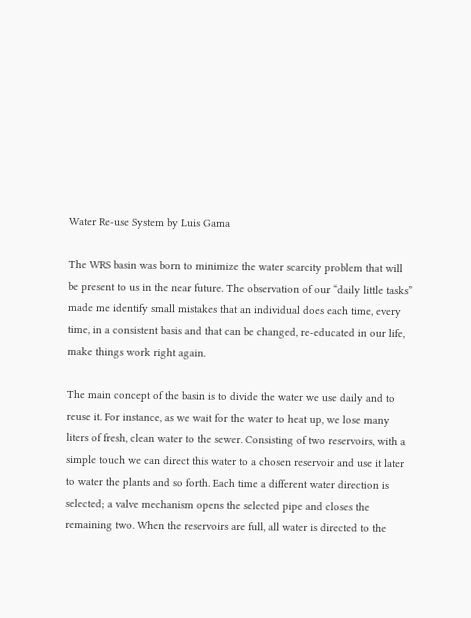Water Re-use System by Luis Gama

The WRS basin was born to minimize the water scarcity problem that will be present to us in the near future. The observation of our “daily little tasks” made me identify small mistakes that an individual does each time, every time, in a consistent basis and that can be changed, re-educated in our life, make things work right again.

The main concept of the basin is to divide the water we use daily and to reuse it. For instance, as we wait for the water to heat up, we lose many liters of fresh, clean water to the sewer. Consisting of two reservoirs, with a simple touch we can direct this water to a chosen reservoir and use it later to water the plants and so forth. Each time a different water direction is selected; a valve mechanism opens the selected pipe and closes the remaining two. When the reservoirs are full, all water is directed to the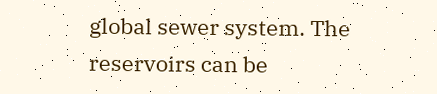global sewer system. The reservoirs can be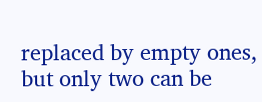replaced by empty ones, but only two can be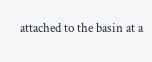attached to the basin at a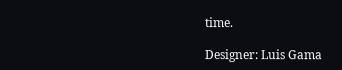time.

Designer: Luis Gama